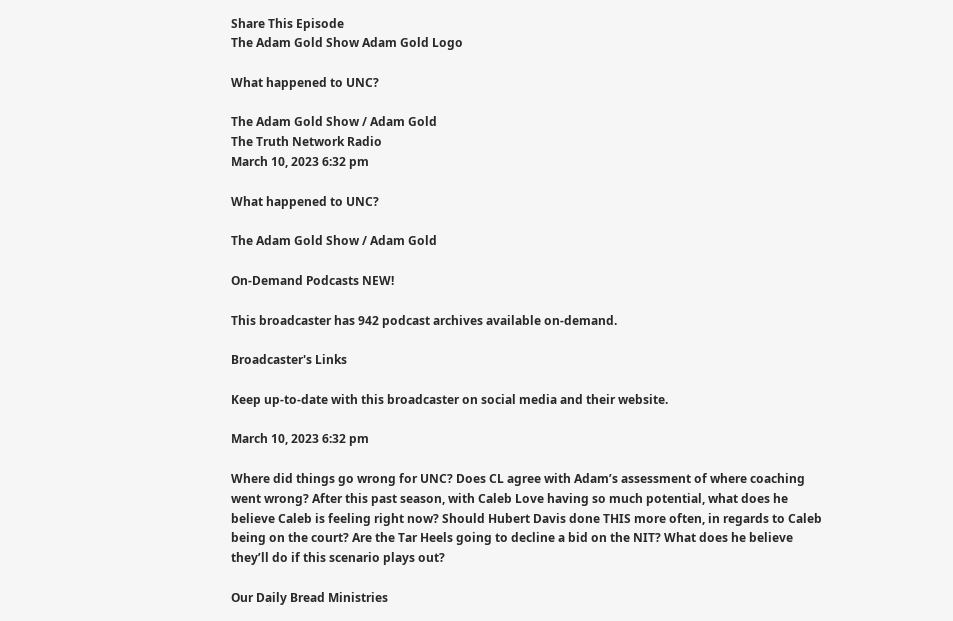Share This Episode
The Adam Gold Show Adam Gold Logo

What happened to UNC?

The Adam Gold Show / Adam Gold
The Truth Network Radio
March 10, 2023 6:32 pm

What happened to UNC?

The Adam Gold Show / Adam Gold

On-Demand Podcasts NEW!

This broadcaster has 942 podcast archives available on-demand.

Broadcaster's Links

Keep up-to-date with this broadcaster on social media and their website.

March 10, 2023 6:32 pm

Where did things go wrong for UNC? Does CL agree with Adam’s assessment of where coaching went wrong? After this past season, with Caleb Love having so much potential, what does he believe Caleb is feeling right now? Should Hubert Davis done THIS more often, in regards to Caleb being on the court? Are the Tar Heels going to decline a bid on the NIT? What does he believe they’ll do if this scenario plays out?

Our Daily Bread Ministries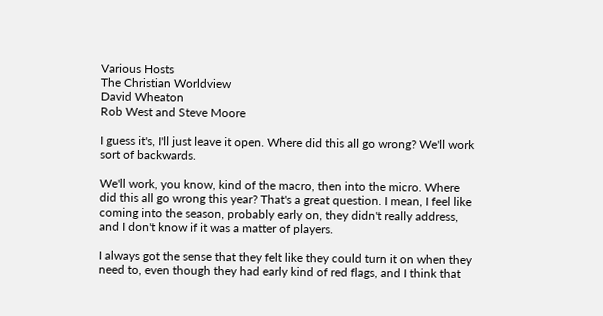Various Hosts
The Christian Worldview
David Wheaton
Rob West and Steve Moore

I guess it's, I'll just leave it open. Where did this all go wrong? We'll work sort of backwards.

We'll work, you know, kind of the macro, then into the micro. Where did this all go wrong this year? That's a great question. I mean, I feel like coming into the season, probably early on, they didn't really address, and I don't know if it was a matter of players.

I always got the sense that they felt like they could turn it on when they need to, even though they had early kind of red flags, and I think that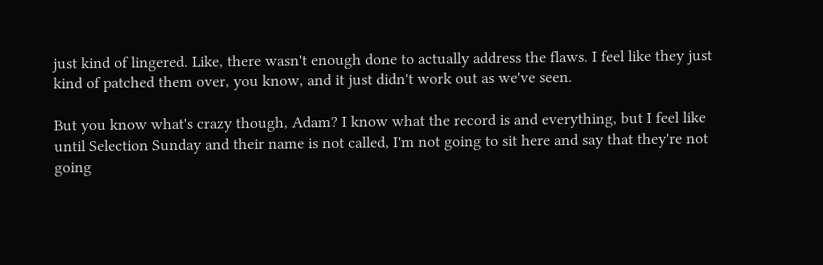just kind of lingered. Like, there wasn't enough done to actually address the flaws. I feel like they just kind of patched them over, you know, and it just didn't work out as we've seen.

But you know what's crazy though, Adam? I know what the record is and everything, but I feel like until Selection Sunday and their name is not called, I'm not going to sit here and say that they're not going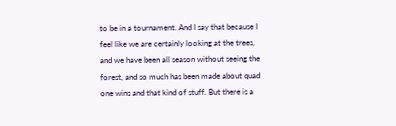to be in a tournament. And I say that because I feel like we are certainly looking at the trees, and we have been all season without seeing the forest, and so much has been made about quad one wins and that kind of stuff. But there is a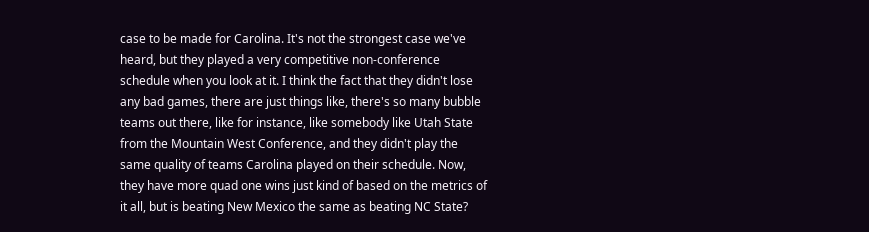case to be made for Carolina. It's not the strongest case we've heard, but they played a very competitive non-conference schedule when you look at it. I think the fact that they didn't lose any bad games, there are just things like, there's so many bubble teams out there, like for instance, like somebody like Utah State from the Mountain West Conference, and they didn't play the same quality of teams Carolina played on their schedule. Now, they have more quad one wins just kind of based on the metrics of it all, but is beating New Mexico the same as beating NC State?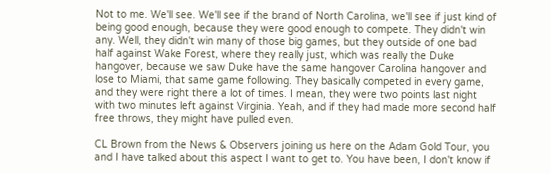Not to me. We'll see. We'll see if the brand of North Carolina, we'll see if just kind of being good enough, because they were good enough to compete. They didn't win any. Well, they didn't win many of those big games, but they outside of one bad half against Wake Forest, where they really just, which was really the Duke hangover, because we saw Duke have the same hangover Carolina hangover and lose to Miami, that same game following. They basically competed in every game, and they were right there a lot of times. I mean, they were two points last night with two minutes left against Virginia. Yeah, and if they had made more second half free throws, they might have pulled even.

CL Brown from the News & Observers joining us here on the Adam Gold Tour, you and I have talked about this aspect I want to get to. You have been, I don't know if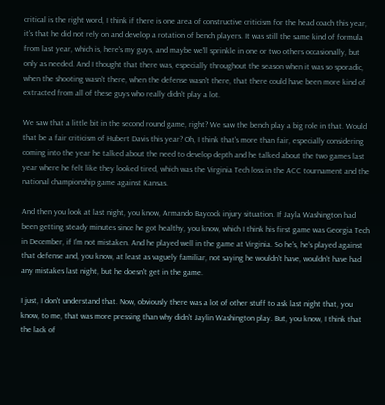critical is the right word, I think if there is one area of constructive criticism for the head coach this year, it's that he did not rely on and develop a rotation of bench players. It was still the same kind of formula from last year, which is, here's my guys, and maybe we'll sprinkle in one or two others occasionally, but only as needed. And I thought that there was, especially throughout the season when it was so sporadic, when the shooting wasn't there, when the defense wasn't there, that there could have been more kind of extracted from all of these guys who really didn't play a lot.

We saw that a little bit in the second round game, right? We saw the bench play a big role in that. Would that be a fair criticism of Hubert Davis this year? Oh, I think that's more than fair, especially considering coming into the year he talked about the need to develop depth and he talked about the two games last year where he felt like they looked tired, which was the Virginia Tech loss in the ACC tournament and the national championship game against Kansas.

And then you look at last night, you know, Armando Baycock injury situation. If Jayla Washington had been getting steady minutes since he got healthy, you know, which I think his first game was Georgia Tech in December, if I'm not mistaken. And he played well in the game at Virginia. So he's, he's played against that defense and, you know, at least as vaguely familiar, not saying he wouldn't have, wouldn't have had any mistakes last night, but he doesn't get in the game.

I just, I don't understand that. Now, obviously there was a lot of other stuff to ask last night that, you know, to me, that was more pressing than why didn't Jaylin Washington play. But, you know, I think that the lack of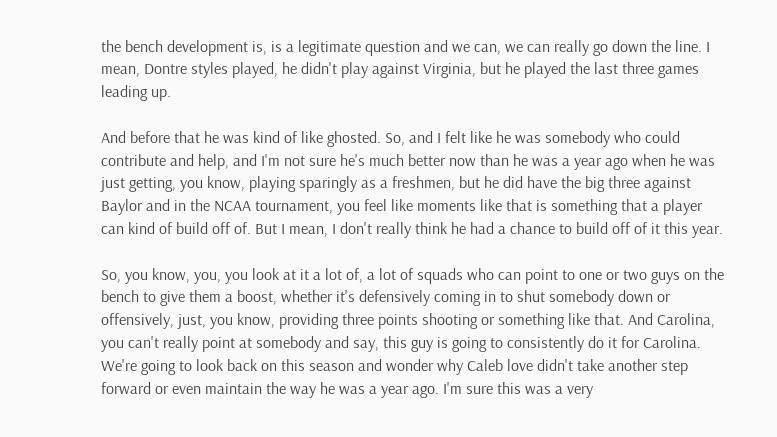the bench development is, is a legitimate question and we can, we can really go down the line. I mean, Dontre styles played, he didn't play against Virginia, but he played the last three games leading up.

And before that he was kind of like ghosted. So, and I felt like he was somebody who could contribute and help, and I'm not sure he's much better now than he was a year ago when he was just getting, you know, playing sparingly as a freshmen, but he did have the big three against Baylor and in the NCAA tournament, you feel like moments like that is something that a player can kind of build off of. But I mean, I don't really think he had a chance to build off of it this year.

So, you know, you, you look at it a lot of, a lot of squads who can point to one or two guys on the bench to give them a boost, whether it's defensively coming in to shut somebody down or offensively, just, you know, providing three points shooting or something like that. And Carolina, you can't really point at somebody and say, this guy is going to consistently do it for Carolina. We're going to look back on this season and wonder why Caleb love didn't take another step forward or even maintain the way he was a year ago. I'm sure this was a very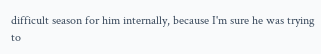difficult season for him internally, because I'm sure he was trying to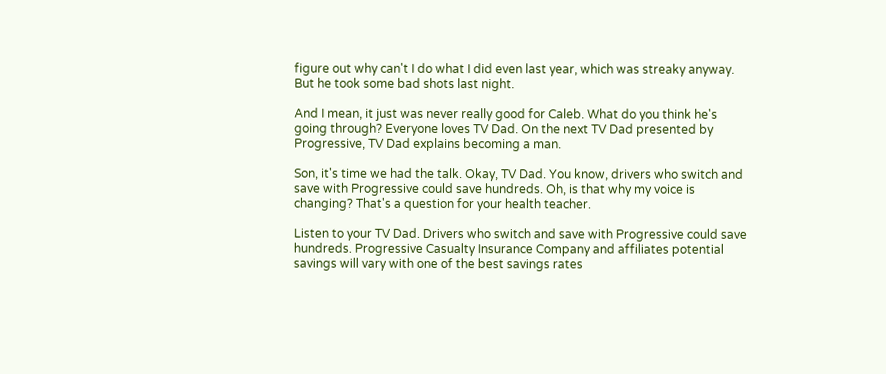figure out why can't I do what I did even last year, which was streaky anyway. But he took some bad shots last night.

And I mean, it just was never really good for Caleb. What do you think he's going through? Everyone loves TV Dad. On the next TV Dad presented by Progressive, TV Dad explains becoming a man.

Son, it's time we had the talk. Okay, TV Dad. You know, drivers who switch and save with Progressive could save hundreds. Oh, is that why my voice is changing? That's a question for your health teacher.

Listen to your TV Dad. Drivers who switch and save with Progressive could save hundreds. Progressive Casualty Insurance Company and affiliates potential savings will vary with one of the best savings rates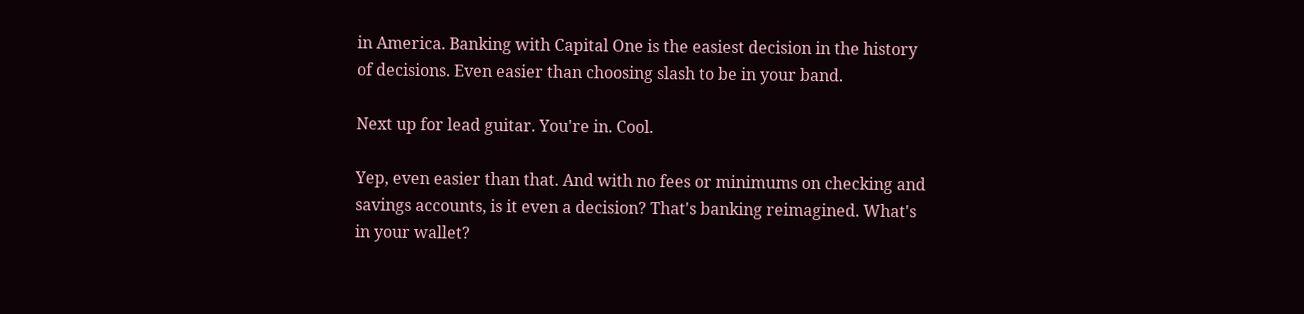in America. Banking with Capital One is the easiest decision in the history of decisions. Even easier than choosing slash to be in your band.

Next up for lead guitar. You're in. Cool.

Yep, even easier than that. And with no fees or minimums on checking and savings accounts, is it even a decision? That's banking reimagined. What's in your wallet?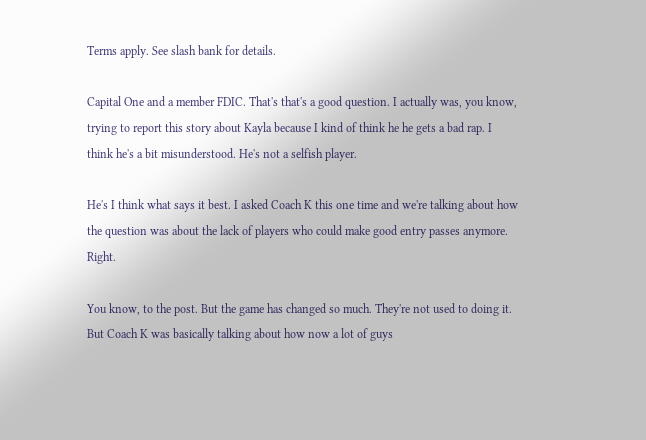Terms apply. See slash bank for details.

Capital One and a member FDIC. That's that's a good question. I actually was, you know, trying to report this story about Kayla because I kind of think he he gets a bad rap. I think he's a bit misunderstood. He's not a selfish player.

He's I think what says it best. I asked Coach K this one time and we're talking about how the question was about the lack of players who could make good entry passes anymore. Right.

You know, to the post. But the game has changed so much. They're not used to doing it. But Coach K was basically talking about how now a lot of guys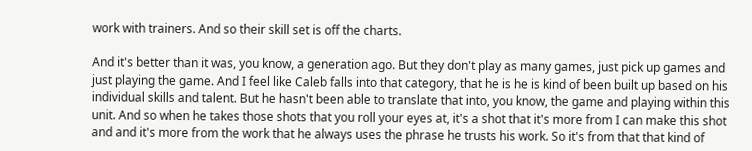work with trainers. And so their skill set is off the charts.

And it's better than it was, you know, a generation ago. But they don't play as many games, just pick up games and just playing the game. And I feel like Caleb falls into that category, that he is he is kind of been built up based on his individual skills and talent. But he hasn't been able to translate that into, you know, the game and playing within this unit. And so when he takes those shots that you roll your eyes at, it's a shot that it's more from I can make this shot and and it's more from the work that he always uses the phrase he trusts his work. So it's from that that kind of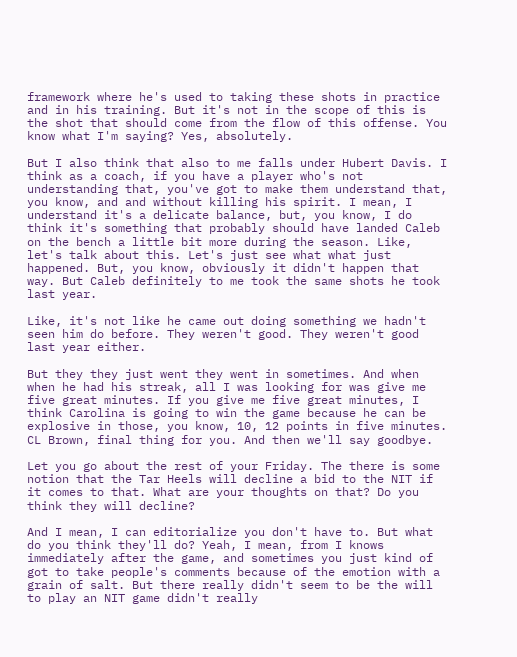framework where he's used to taking these shots in practice and in his training. But it's not in the scope of this is the shot that should come from the flow of this offense. You know what I'm saying? Yes, absolutely.

But I also think that also to me falls under Hubert Davis. I think as a coach, if you have a player who's not understanding that, you've got to make them understand that, you know, and and without killing his spirit. I mean, I understand it's a delicate balance, but, you know, I do think it's something that probably should have landed Caleb on the bench a little bit more during the season. Like, let's talk about this. Let's just see what what just happened. But, you know, obviously it didn't happen that way. But Caleb definitely to me took the same shots he took last year.

Like, it's not like he came out doing something we hadn't seen him do before. They weren't good. They weren't good last year either.

But they they just went they went in sometimes. And when when he had his streak, all I was looking for was give me five great minutes. If you give me five great minutes, I think Carolina is going to win the game because he can be explosive in those, you know, 10, 12 points in five minutes. CL Brown, final thing for you. And then we'll say goodbye.

Let you go about the rest of your Friday. The there is some notion that the Tar Heels will decline a bid to the NIT if it comes to that. What are your thoughts on that? Do you think they will decline?

And I mean, I can editorialize you don't have to. But what do you think they'll do? Yeah, I mean, from I knows immediately after the game, and sometimes you just kind of got to take people's comments because of the emotion with a grain of salt. But there really didn't seem to be the will to play an NIT game didn't really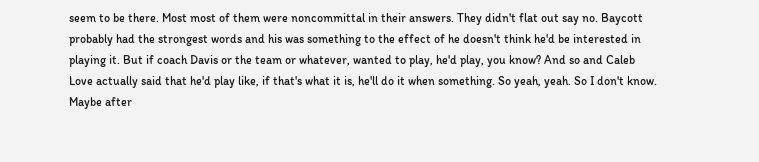seem to be there. Most most of them were noncommittal in their answers. They didn't flat out say no. Baycott probably had the strongest words and his was something to the effect of he doesn't think he'd be interested in playing it. But if coach Davis or the team or whatever, wanted to play, he'd play, you know? And so and Caleb Love actually said that he'd play like, if that's what it is, he'll do it when something. So yeah, yeah. So I don't know. Maybe after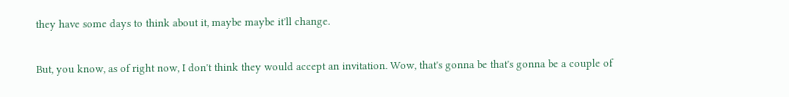they have some days to think about it, maybe maybe it'll change.

But, you know, as of right now, I don't think they would accept an invitation. Wow, that's gonna be that's gonna be a couple of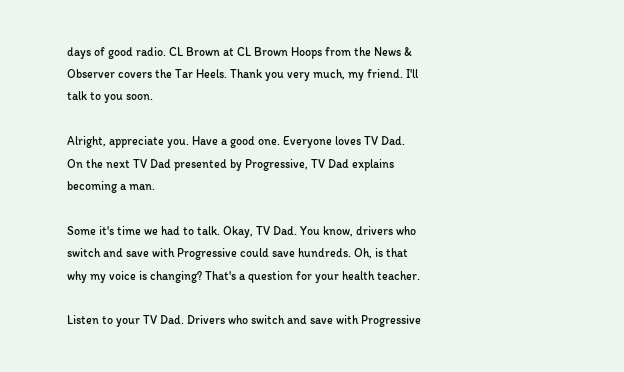days of good radio. CL Brown at CL Brown Hoops from the News & Observer covers the Tar Heels. Thank you very much, my friend. I'll talk to you soon.

Alright, appreciate you. Have a good one. Everyone loves TV Dad. On the next TV Dad presented by Progressive, TV Dad explains becoming a man.

Some it's time we had to talk. Okay, TV Dad. You know, drivers who switch and save with Progressive could save hundreds. Oh, is that why my voice is changing? That's a question for your health teacher.

Listen to your TV Dad. Drivers who switch and save with Progressive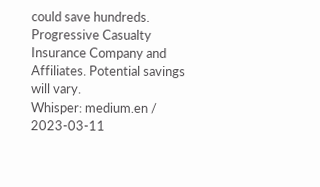could save hundreds. Progressive Casualty Insurance Company and Affiliates. Potential savings will vary.
Whisper: medium.en / 2023-03-11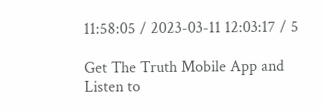11:58:05 / 2023-03-11 12:03:17 / 5

Get The Truth Mobile App and Listen to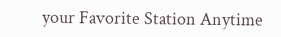your Favorite Station Anytime